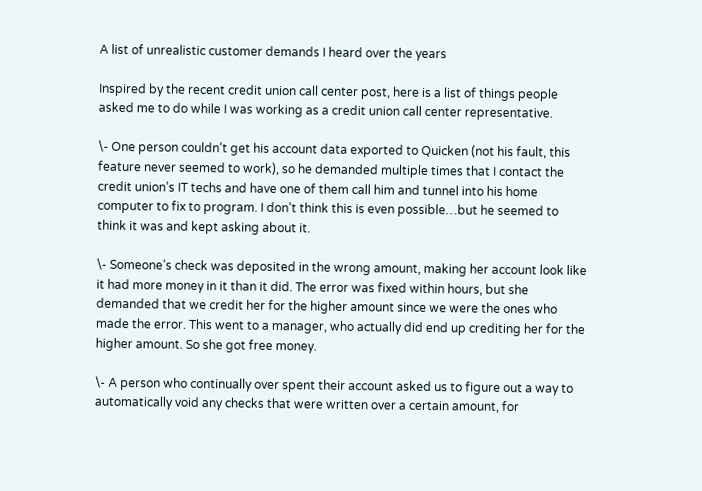A list of unrealistic customer demands I heard over the years

Inspired by the recent credit union call center post, here is a list of things people asked me to do while I was working as a credit union call center representative.

\- One person couldn’t get his account data exported to Quicken (not his fault, this feature never seemed to work), so he demanded multiple times that I contact the credit union’s IT techs and have one of them call him and tunnel into his home computer to fix to program. I don’t think this is even possible…but he seemed to think it was and kept asking about it.

\- Someone’s check was deposited in the wrong amount, making her account look like it had more money in it than it did. The error was fixed within hours, but she demanded that we credit her for the higher amount since we were the ones who made the error. This went to a manager, who actually did end up crediting her for the higher amount. So she got free money.

\- A person who continually over spent their account asked us to figure out a way to automatically void any checks that were written over a certain amount, for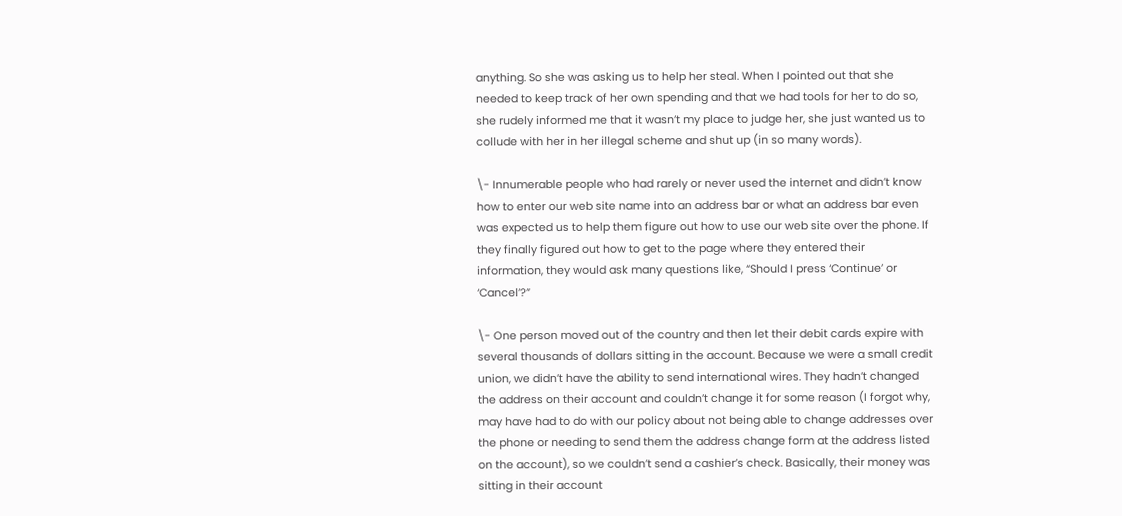anything. So she was asking us to help her steal. When I pointed out that she needed to keep track of her own spending and that we had tools for her to do so, she rudely informed me that it wasn’t my place to judge her, she just wanted us to collude with her in her illegal scheme and shut up (in so many words).

\- Innumerable people who had rarely or never used the internet and didn’t know how to enter our web site name into an address bar or what an address bar even was expected us to help them figure out how to use our web site over the phone. If they finally figured out how to get to the page where they entered their information, they would ask many questions like, “Should I press ‘Continue’ or ‘Cancel’?”

\- One person moved out of the country and then let their debit cards expire with several thousands of dollars sitting in the account. Because we were a small credit union, we didn’t have the ability to send international wires. They hadn’t changed the address on their account and couldn’t change it for some reason (I forgot why, may have had to do with our policy about not being able to change addresses over the phone or needing to send them the address change form at the address listed on the account), so we couldn’t send a cashier’s check. Basically, their money was sitting in their account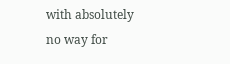with absolutely no way for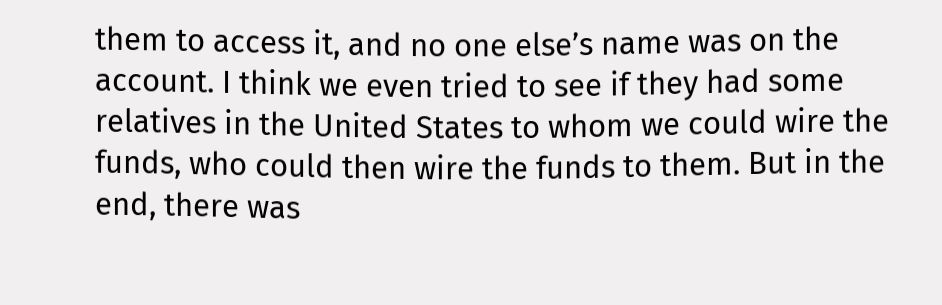them to access it, and no one else’s name was on the account. I think we even tried to see if they had some relatives in the United States to whom we could wire the funds, who could then wire the funds to them. But in the end, there was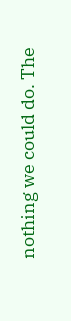nothing we could do. The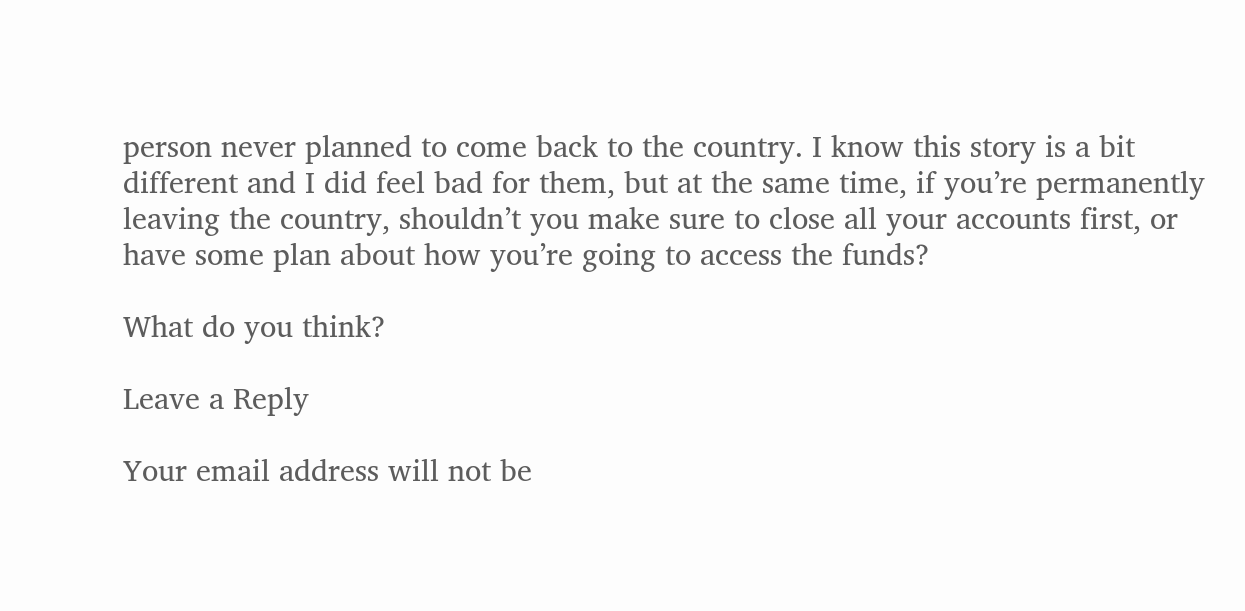person never planned to come back to the country. I know this story is a bit different and I did feel bad for them, but at the same time, if you’re permanently leaving the country, shouldn’t you make sure to close all your accounts first, or have some plan about how you’re going to access the funds?

What do you think?

Leave a Reply

Your email address will not be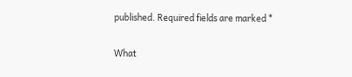published. Required fields are marked *

What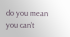do you mean you can’t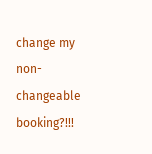change my non-changeable booking?!!!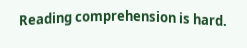Reading comprehension is hard.